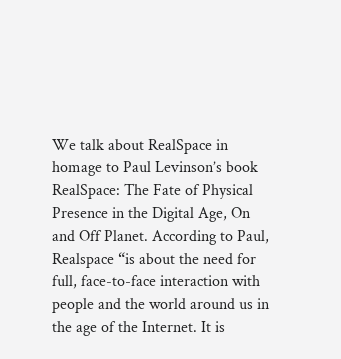We talk about RealSpace in homage to Paul Levinson’s book RealSpace: The Fate of Physical Presence in the Digital Age, On and Off Planet. According to Paul, Realspace “is about the need for full, face-to-face interaction with people and the world around us in the age of the Internet. It is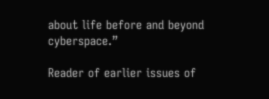about life before and beyond cyberspace.”

Reader of earlier issues of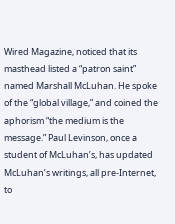Wired Magazine, noticed that its masthead listed a “patron saint” named Marshall McLuhan. He spoke of the “global village,” and coined the aphorism “the medium is the message.” Paul Levinson, once a student of McLuhan’s, has updated McLuhan’s writings, all pre-Internet, to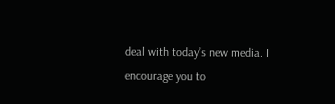deal with today’s new media. I encourage you to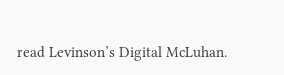read Levinson’s Digital McLuhan.